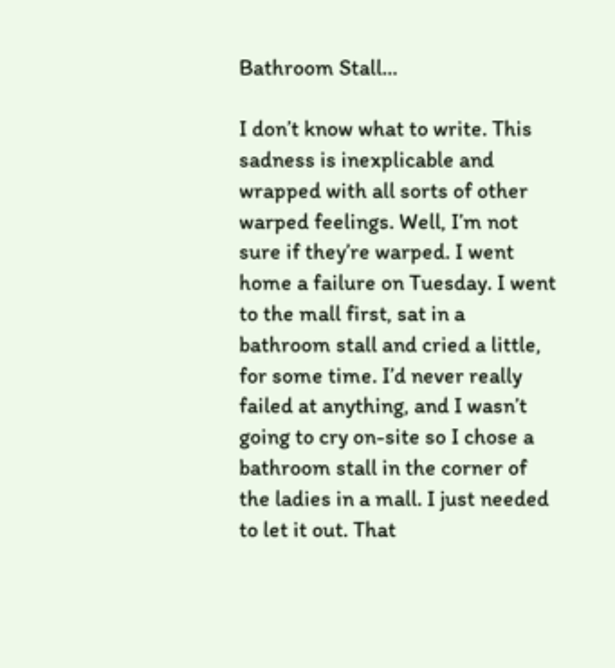Bathroom Stall…

I don’t know what to write. This sadness is inexplicable and wrapped with all sorts of other warped feelings. Well, I’m not sure if they’re warped. I went home a failure on Tuesday. I went to the mall first, sat in a bathroom stall and cried a little, for some time. I’d never really failed at anything, and I wasn’t going to cry on-site so I chose a bathroom stall in the corner of the ladies in a mall. I just needed to let it out. That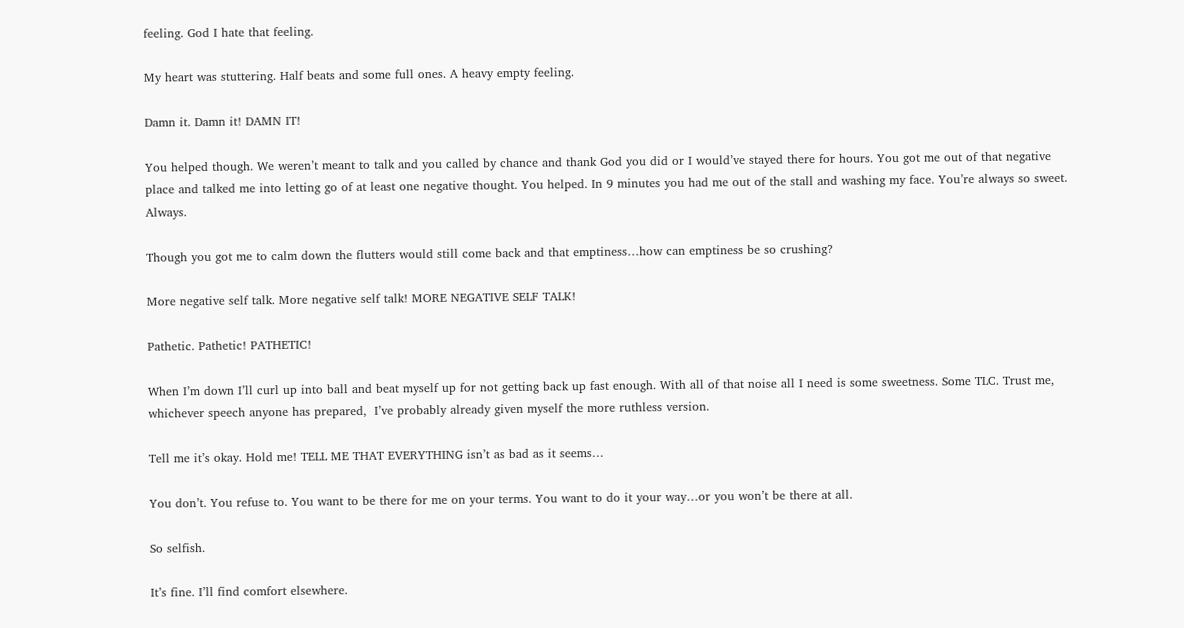feeling. God I hate that feeling.

My heart was stuttering. Half beats and some full ones. A heavy empty feeling.

Damn it. Damn it! DAMN IT!

You helped though. We weren’t meant to talk and you called by chance and thank God you did or I would’ve stayed there for hours. You got me out of that negative place and talked me into letting go of at least one negative thought. You helped. In 9 minutes you had me out of the stall and washing my face. You’re always so sweet. Always.

Though you got me to calm down the flutters would still come back and that emptiness…how can emptiness be so crushing?

More negative self talk. More negative self talk! MORE NEGATIVE SELF TALK!

Pathetic. Pathetic! PATHETIC!

When I’m down I’ll curl up into ball and beat myself up for not getting back up fast enough. With all of that noise all I need is some sweetness. Some TLC. Trust me, whichever speech anyone has prepared,  I’ve probably already given myself the more ruthless version.

Tell me it’s okay. Hold me! TELL ME THAT EVERYTHING isn’t as bad as it seems…

You don’t. You refuse to. You want to be there for me on your terms. You want to do it your way…or you won’t be there at all.

So selfish.

It’s fine. I’ll find comfort elsewhere.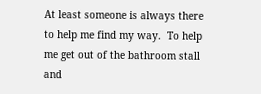At least someone is always there to help me find my way.  To help me get out of the bathroom stall and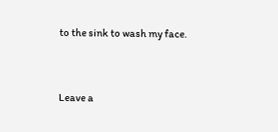to the sink to wash my face.


Leave a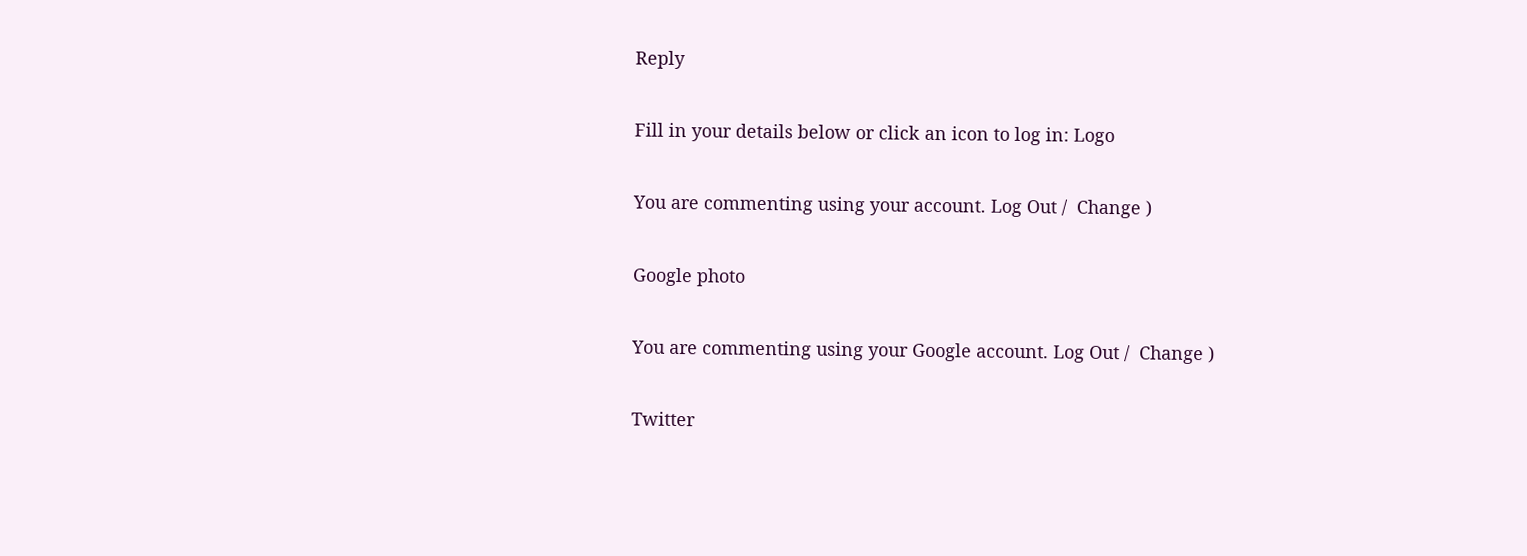Reply

Fill in your details below or click an icon to log in: Logo

You are commenting using your account. Log Out /  Change )

Google photo

You are commenting using your Google account. Log Out /  Change )

Twitter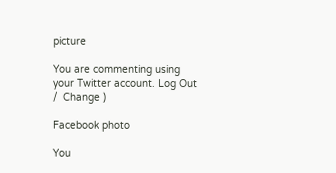picture

You are commenting using your Twitter account. Log Out /  Change )

Facebook photo

You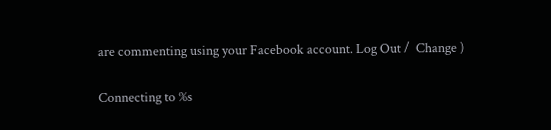are commenting using your Facebook account. Log Out /  Change )

Connecting to %s